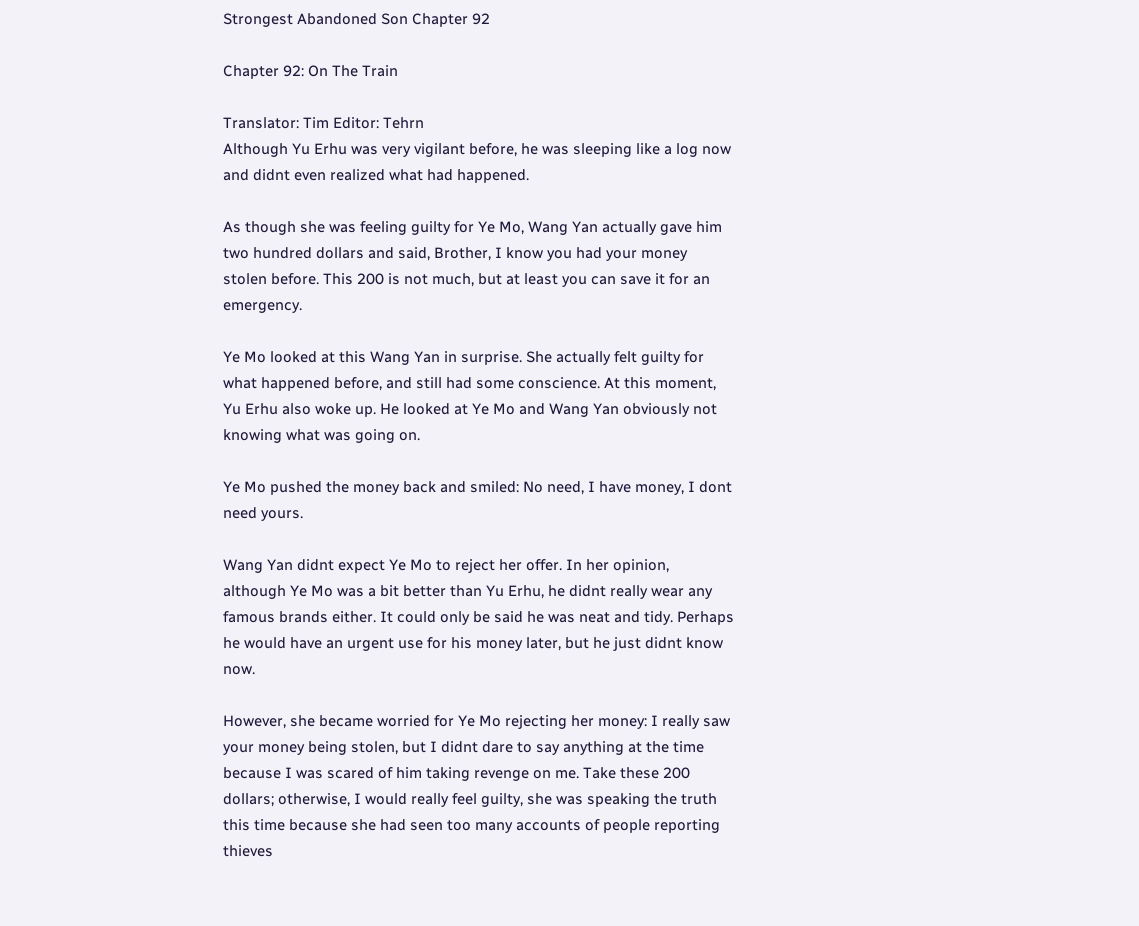Strongest Abandoned Son Chapter 92

Chapter 92: On The Train

Translator: Tim Editor: Tehrn
Although Yu Erhu was very vigilant before, he was sleeping like a log now and didnt even realized what had happened.

As though she was feeling guilty for Ye Mo, Wang Yan actually gave him two hundred dollars and said, Brother, I know you had your money stolen before. This 200 is not much, but at least you can save it for an emergency.

Ye Mo looked at this Wang Yan in surprise. She actually felt guilty for what happened before, and still had some conscience. At this moment, Yu Erhu also woke up. He looked at Ye Mo and Wang Yan obviously not knowing what was going on.

Ye Mo pushed the money back and smiled: No need, I have money, I dont need yours.

Wang Yan didnt expect Ye Mo to reject her offer. In her opinion, although Ye Mo was a bit better than Yu Erhu, he didnt really wear any famous brands either. It could only be said he was neat and tidy. Perhaps he would have an urgent use for his money later, but he just didnt know now.

However, she became worried for Ye Mo rejecting her money: I really saw your money being stolen, but I didnt dare to say anything at the time because I was scared of him taking revenge on me. Take these 200 dollars; otherwise, I would really feel guilty, she was speaking the truth this time because she had seen too many accounts of people reporting thieves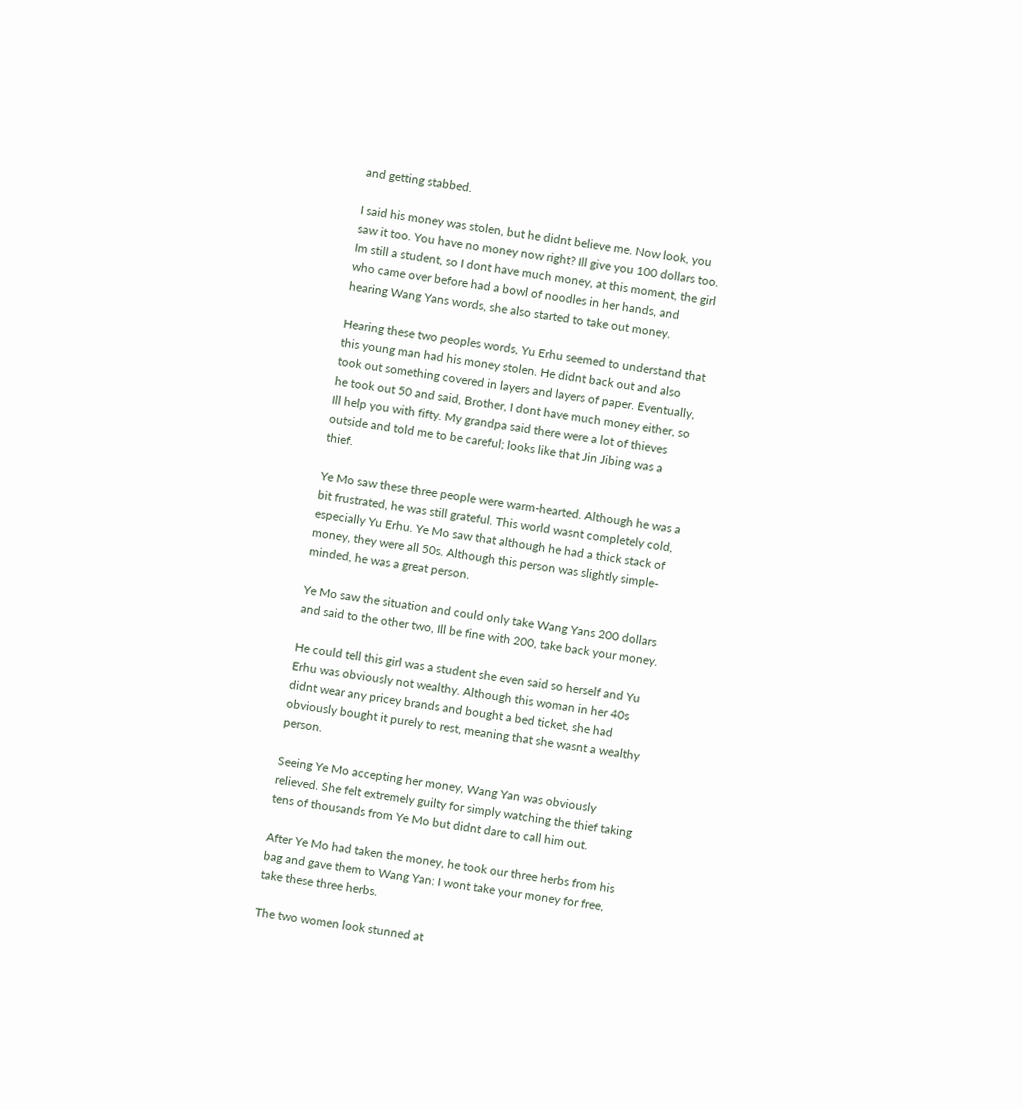and getting stabbed.

I said his money was stolen, but he didnt believe me. Now look, you saw it too. You have no money now right? Ill give you 100 dollars too. Im still a student, so I dont have much money, at this moment, the girl who came over before had a bowl of noodles in her hands, and hearing Wang Yans words, she also started to take out money.

Hearing these two peoples words, Yu Erhu seemed to understand that this young man had his money stolen. He didnt back out and also took out something covered in layers and layers of paper. Eventually, he took out 50 and said, Brother, I dont have much money either, so Ill help you with fifty. My grandpa said there were a lot of thieves outside and told me to be careful; looks like that Jin Jibing was a thief.

Ye Mo saw these three people were warm-hearted. Although he was a bit frustrated, he was still grateful. This world wasnt completely cold, especially Yu Erhu. Ye Mo saw that although he had a thick stack of money, they were all 50s. Although this person was slightly simple-minded, he was a great person.

Ye Mo saw the situation and could only take Wang Yans 200 dollars and said to the other two, Ill be fine with 200, take back your money.

He could tell this girl was a student she even said so herself and Yu Erhu was obviously not wealthy. Although this woman in her 40s didnt wear any pricey brands and bought a bed ticket, she had obviously bought it purely to rest, meaning that she wasnt a wealthy person.

Seeing Ye Mo accepting her money, Wang Yan was obviously relieved. She felt extremely guilty for simply watching the thief taking tens of thousands from Ye Mo but didnt dare to call him out.

After Ye Mo had taken the money, he took our three herbs from his bag and gave them to Wang Yan: I wont take your money for free, take these three herbs.

The two women look stunned at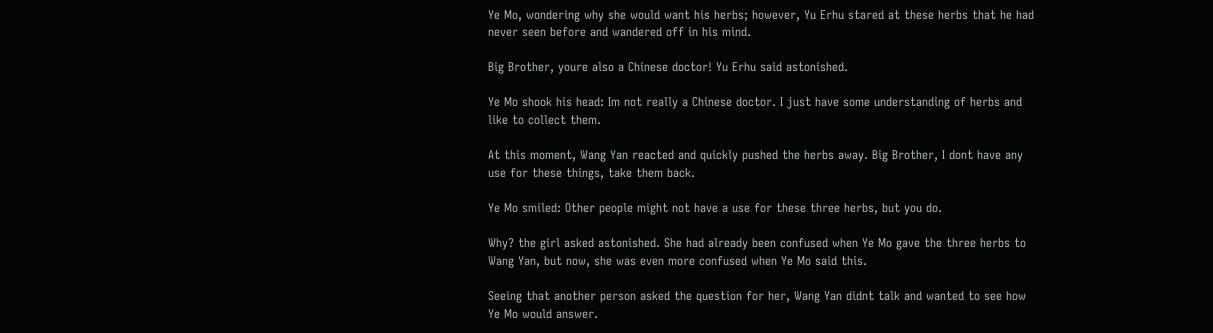Ye Mo, wondering why she would want his herbs; however, Yu Erhu stared at these herbs that he had never seen before and wandered off in his mind.

Big Brother, youre also a Chinese doctor! Yu Erhu said astonished.

Ye Mo shook his head: Im not really a Chinese doctor. I just have some understanding of herbs and like to collect them.

At this moment, Wang Yan reacted and quickly pushed the herbs away. Big Brother, I dont have any use for these things, take them back.

Ye Mo smiled: Other people might not have a use for these three herbs, but you do.

Why? the girl asked astonished. She had already been confused when Ye Mo gave the three herbs to Wang Yan, but now, she was even more confused when Ye Mo said this.

Seeing that another person asked the question for her, Wang Yan didnt talk and wanted to see how Ye Mo would answer.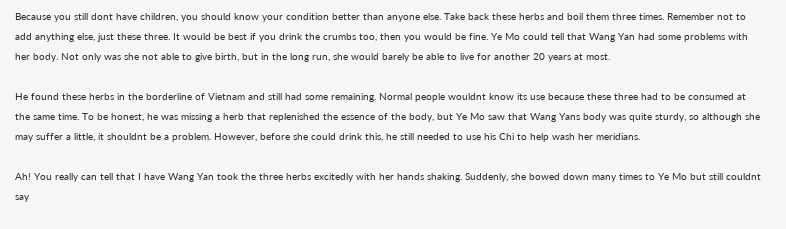Because you still dont have children, you should know your condition better than anyone else. Take back these herbs and boil them three times. Remember not to add anything else, just these three. It would be best if you drink the crumbs too, then you would be fine. Ye Mo could tell that Wang Yan had some problems with her body. Not only was she not able to give birth, but in the long run, she would barely be able to live for another 20 years at most.

He found these herbs in the borderline of Vietnam and still had some remaining. Normal people wouldnt know its use because these three had to be consumed at the same time. To be honest, he was missing a herb that replenished the essence of the body, but Ye Mo saw that Wang Yans body was quite sturdy, so although she may suffer a little, it shouldnt be a problem. However, before she could drink this, he still needed to use his Chi to help wash her meridians.

Ah! You really can tell that I have Wang Yan took the three herbs excitedly with her hands shaking. Suddenly, she bowed down many times to Ye Mo but still couldnt say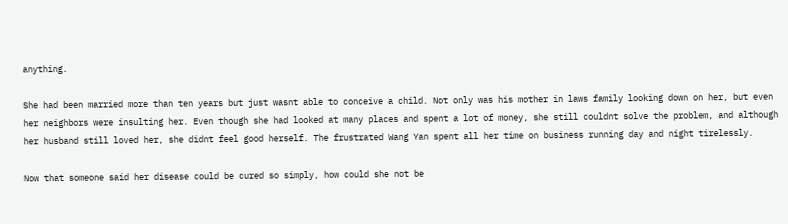anything.

She had been married more than ten years but just wasnt able to conceive a child. Not only was his mother in laws family looking down on her, but even her neighbors were insulting her. Even though she had looked at many places and spent a lot of money, she still couldnt solve the problem, and although her husband still loved her, she didnt feel good herself. The frustrated Wang Yan spent all her time on business running day and night tirelessly.

Now that someone said her disease could be cured so simply, how could she not be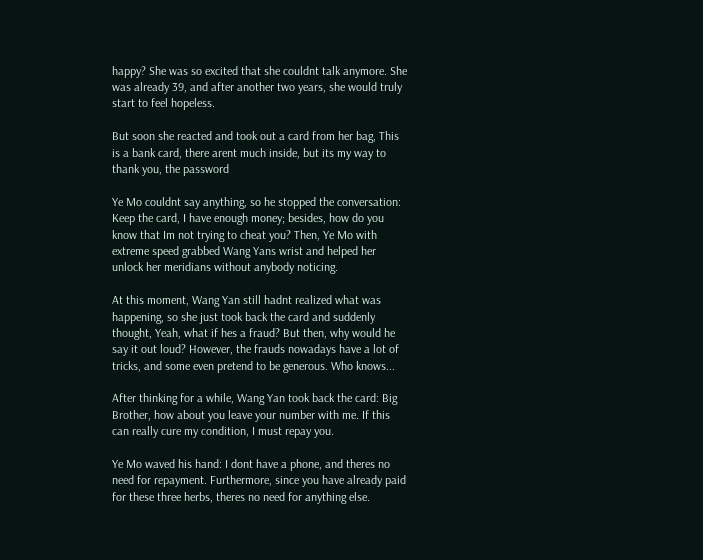happy? She was so excited that she couldnt talk anymore. She was already 39, and after another two years, she would truly start to feel hopeless.

But soon she reacted and took out a card from her bag, This is a bank card, there arent much inside, but its my way to thank you, the password

Ye Mo couldnt say anything, so he stopped the conversation: Keep the card, I have enough money; besides, how do you know that Im not trying to cheat you? Then, Ye Mo with extreme speed grabbed Wang Yans wrist and helped her unlock her meridians without anybody noticing.

At this moment, Wang Yan still hadnt realized what was happening, so she just took back the card and suddenly thought, Yeah, what if hes a fraud? But then, why would he say it out loud? However, the frauds nowadays have a lot of tricks, and some even pretend to be generous. Who knows...

After thinking for a while, Wang Yan took back the card: Big Brother, how about you leave your number with me. If this can really cure my condition, I must repay you.

Ye Mo waved his hand: I dont have a phone, and theres no need for repayment. Furthermore, since you have already paid for these three herbs, theres no need for anything else.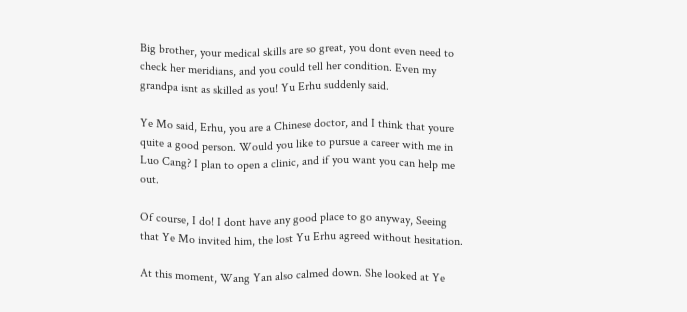Big brother, your medical skills are so great, you dont even need to check her meridians, and you could tell her condition. Even my grandpa isnt as skilled as you! Yu Erhu suddenly said.

Ye Mo said, Erhu, you are a Chinese doctor, and I think that youre quite a good person. Would you like to pursue a career with me in Luo Cang? I plan to open a clinic, and if you want you can help me out.

Of course, I do! I dont have any good place to go anyway, Seeing that Ye Mo invited him, the lost Yu Erhu agreed without hesitation.

At this moment, Wang Yan also calmed down. She looked at Ye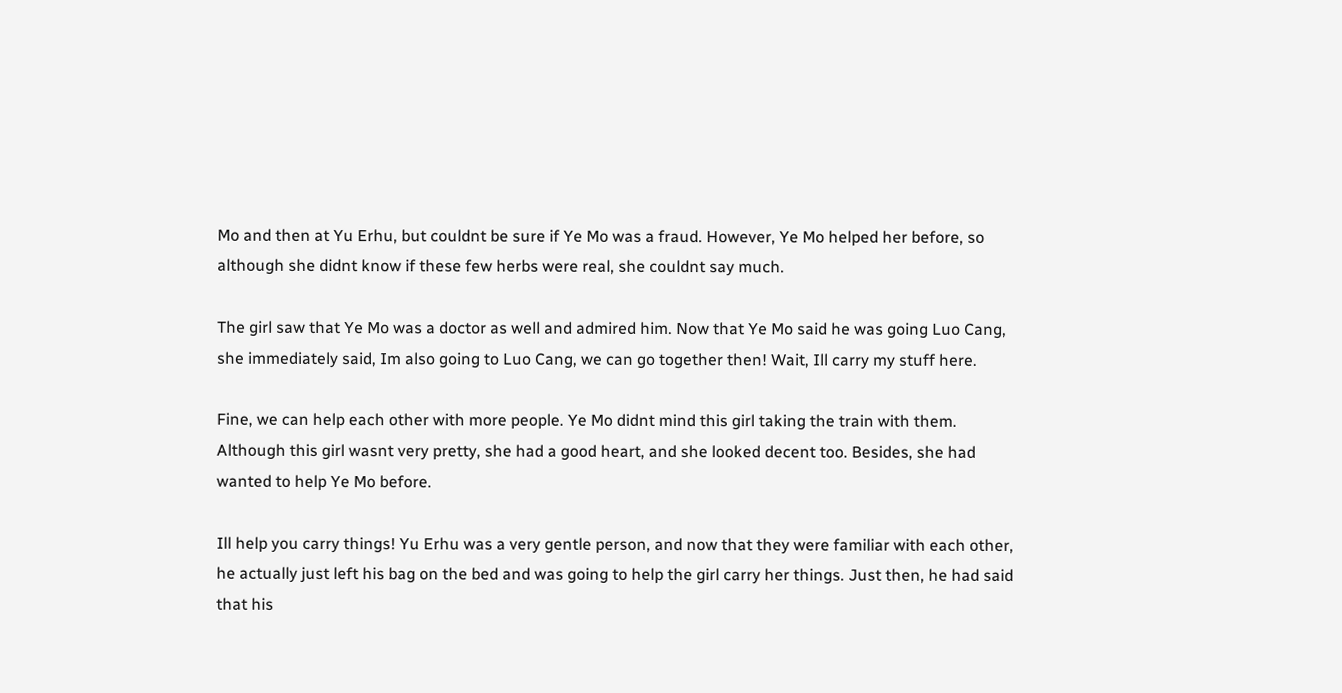Mo and then at Yu Erhu, but couldnt be sure if Ye Mo was a fraud. However, Ye Mo helped her before, so although she didnt know if these few herbs were real, she couldnt say much.

The girl saw that Ye Mo was a doctor as well and admired him. Now that Ye Mo said he was going Luo Cang, she immediately said, Im also going to Luo Cang, we can go together then! Wait, Ill carry my stuff here.

Fine, we can help each other with more people. Ye Mo didnt mind this girl taking the train with them. Although this girl wasnt very pretty, she had a good heart, and she looked decent too. Besides, she had wanted to help Ye Mo before.

Ill help you carry things! Yu Erhu was a very gentle person, and now that they were familiar with each other, he actually just left his bag on the bed and was going to help the girl carry her things. Just then, he had said that his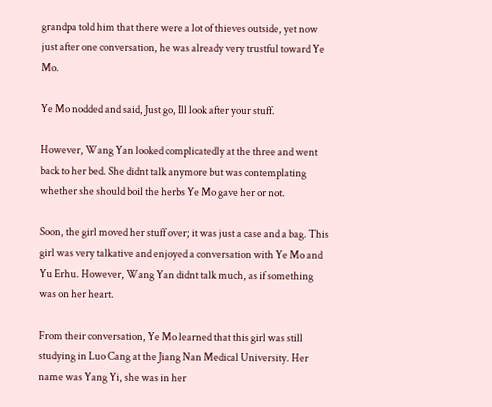grandpa told him that there were a lot of thieves outside, yet now just after one conversation, he was already very trustful toward Ye Mo.

Ye Mo nodded and said, Just go, Ill look after your stuff.

However, Wang Yan looked complicatedly at the three and went back to her bed. She didnt talk anymore but was contemplating whether she should boil the herbs Ye Mo gave her or not.

Soon, the girl moved her stuff over; it was just a case and a bag. This girl was very talkative and enjoyed a conversation with Ye Mo and Yu Erhu. However, Wang Yan didnt talk much, as if something was on her heart.

From their conversation, Ye Mo learned that this girl was still studying in Luo Cang at the Jiang Nan Medical University. Her name was Yang Yi, she was in her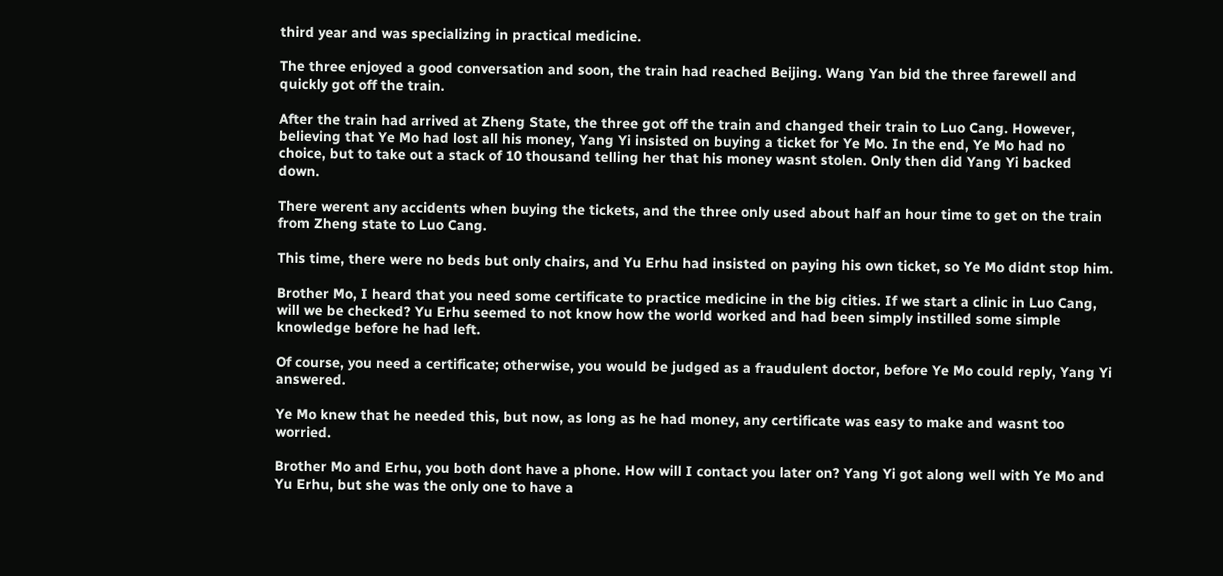third year and was specializing in practical medicine.

The three enjoyed a good conversation and soon, the train had reached Beijing. Wang Yan bid the three farewell and quickly got off the train.

After the train had arrived at Zheng State, the three got off the train and changed their train to Luo Cang. However, believing that Ye Mo had lost all his money, Yang Yi insisted on buying a ticket for Ye Mo. In the end, Ye Mo had no choice, but to take out a stack of 10 thousand telling her that his money wasnt stolen. Only then did Yang Yi backed down.

There werent any accidents when buying the tickets, and the three only used about half an hour time to get on the train from Zheng state to Luo Cang.

This time, there were no beds but only chairs, and Yu Erhu had insisted on paying his own ticket, so Ye Mo didnt stop him.

Brother Mo, I heard that you need some certificate to practice medicine in the big cities. If we start a clinic in Luo Cang, will we be checked? Yu Erhu seemed to not know how the world worked and had been simply instilled some simple knowledge before he had left.

Of course, you need a certificate; otherwise, you would be judged as a fraudulent doctor, before Ye Mo could reply, Yang Yi answered.

Ye Mo knew that he needed this, but now, as long as he had money, any certificate was easy to make and wasnt too worried.

Brother Mo and Erhu, you both dont have a phone. How will I contact you later on? Yang Yi got along well with Ye Mo and Yu Erhu, but she was the only one to have a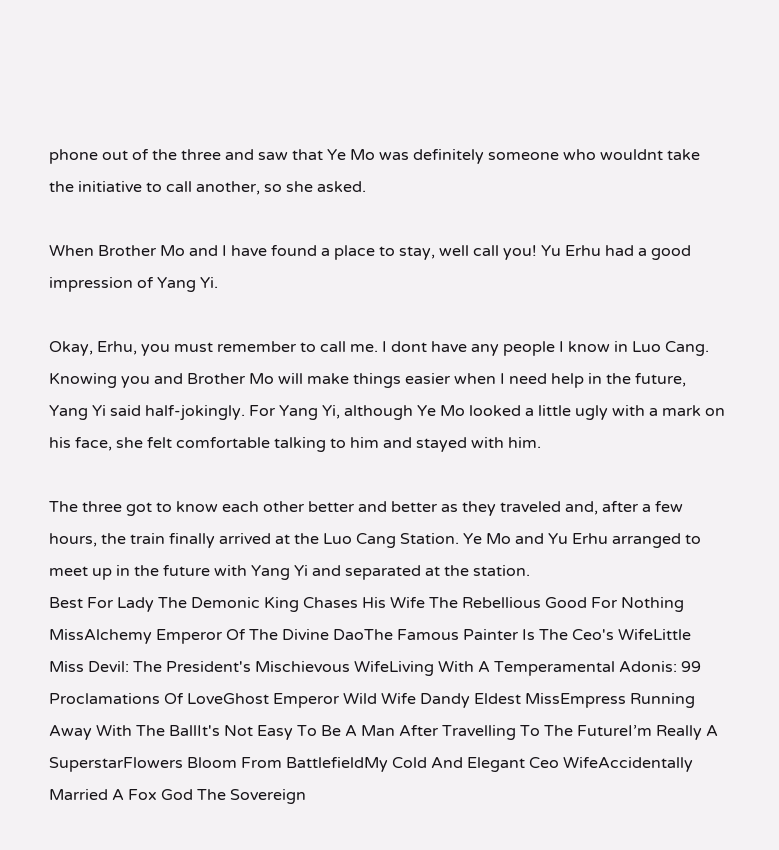phone out of the three and saw that Ye Mo was definitely someone who wouldnt take the initiative to call another, so she asked.

When Brother Mo and I have found a place to stay, well call you! Yu Erhu had a good impression of Yang Yi.

Okay, Erhu, you must remember to call me. I dont have any people I know in Luo Cang. Knowing you and Brother Mo will make things easier when I need help in the future, Yang Yi said half-jokingly. For Yang Yi, although Ye Mo looked a little ugly with a mark on his face, she felt comfortable talking to him and stayed with him.

The three got to know each other better and better as they traveled and, after a few hours, the train finally arrived at the Luo Cang Station. Ye Mo and Yu Erhu arranged to meet up in the future with Yang Yi and separated at the station.
Best For Lady The Demonic King Chases His Wife The Rebellious Good For Nothing MissAlchemy Emperor Of The Divine DaoThe Famous Painter Is The Ceo's WifeLittle Miss Devil: The President's Mischievous WifeLiving With A Temperamental Adonis: 99 Proclamations Of LoveGhost Emperor Wild Wife Dandy Eldest MissEmpress Running Away With The BallIt's Not Easy To Be A Man After Travelling To The FutureI’m Really A SuperstarFlowers Bloom From BattlefieldMy Cold And Elegant Ceo WifeAccidentally Married A Fox God The Sovereign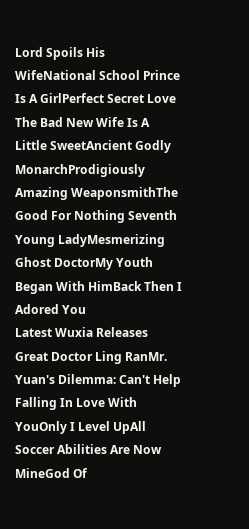Lord Spoils His WifeNational School Prince Is A GirlPerfect Secret Love The Bad New Wife Is A Little SweetAncient Godly MonarchProdigiously Amazing WeaponsmithThe Good For Nothing Seventh Young LadyMesmerizing Ghost DoctorMy Youth Began With HimBack Then I Adored You
Latest Wuxia Releases Great Doctor Ling RanMr. Yuan's Dilemma: Can't Help Falling In Love With YouOnly I Level UpAll Soccer Abilities Are Now MineGod Of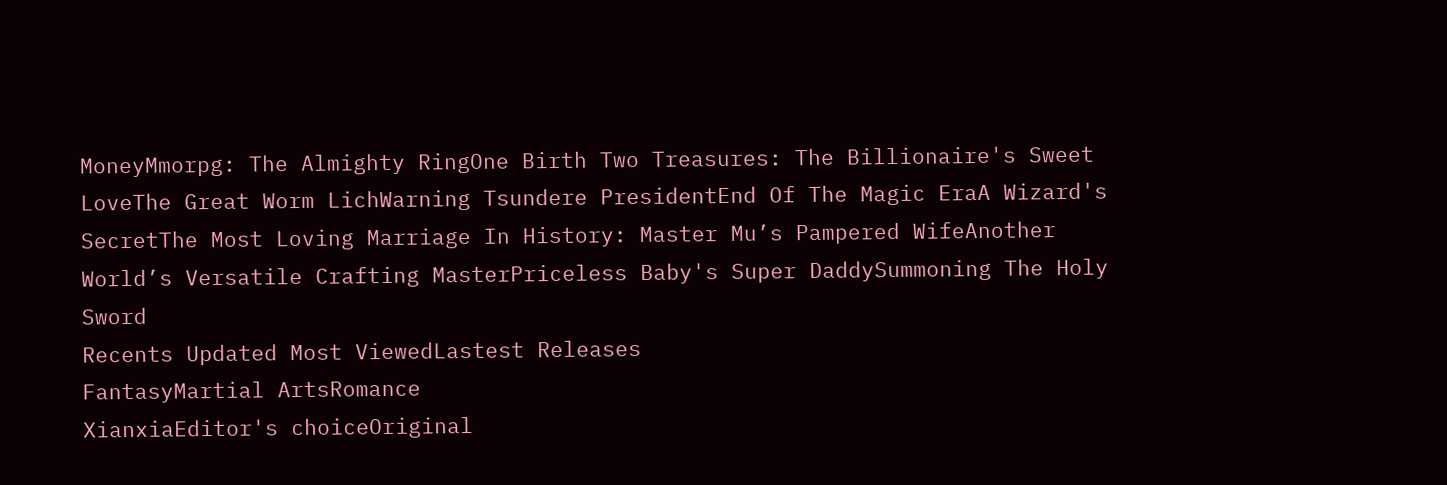MoneyMmorpg: The Almighty RingOne Birth Two Treasures: The Billionaire's Sweet LoveThe Great Worm LichWarning Tsundere PresidentEnd Of The Magic EraA Wizard's SecretThe Most Loving Marriage In History: Master Mu’s Pampered WifeAnother World’s Versatile Crafting MasterPriceless Baby's Super DaddySummoning The Holy Sword
Recents Updated Most ViewedLastest Releases
FantasyMartial ArtsRomance
XianxiaEditor's choiceOriginal